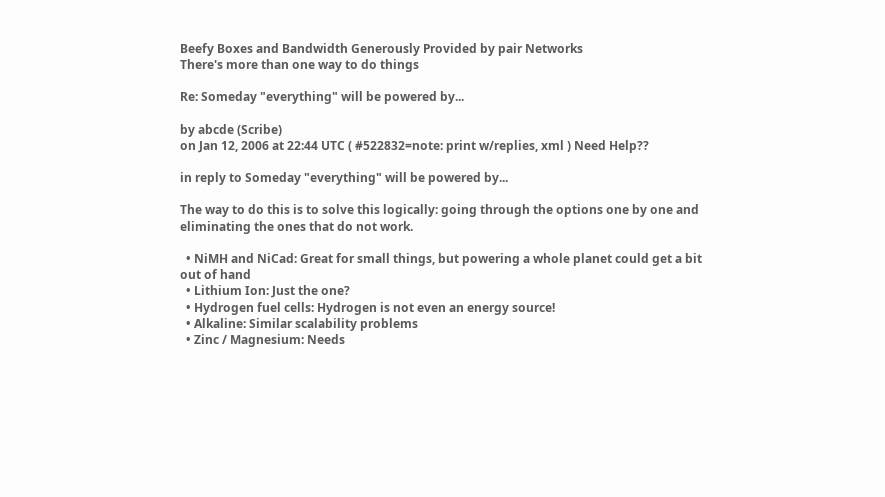Beefy Boxes and Bandwidth Generously Provided by pair Networks
There's more than one way to do things

Re: Someday "everything" will be powered by...

by abcde (Scribe)
on Jan 12, 2006 at 22:44 UTC ( #522832=note: print w/replies, xml ) Need Help??

in reply to Someday "everything" will be powered by...

The way to do this is to solve this logically: going through the options one by one and eliminating the ones that do not work.

  • NiMH and NiCad: Great for small things, but powering a whole planet could get a bit out of hand
  • Lithium Ion: Just the one?
  • Hydrogen fuel cells: Hydrogen is not even an energy source!
  • Alkaline: Similar scalability problems
  • Zinc / Magnesium: Needs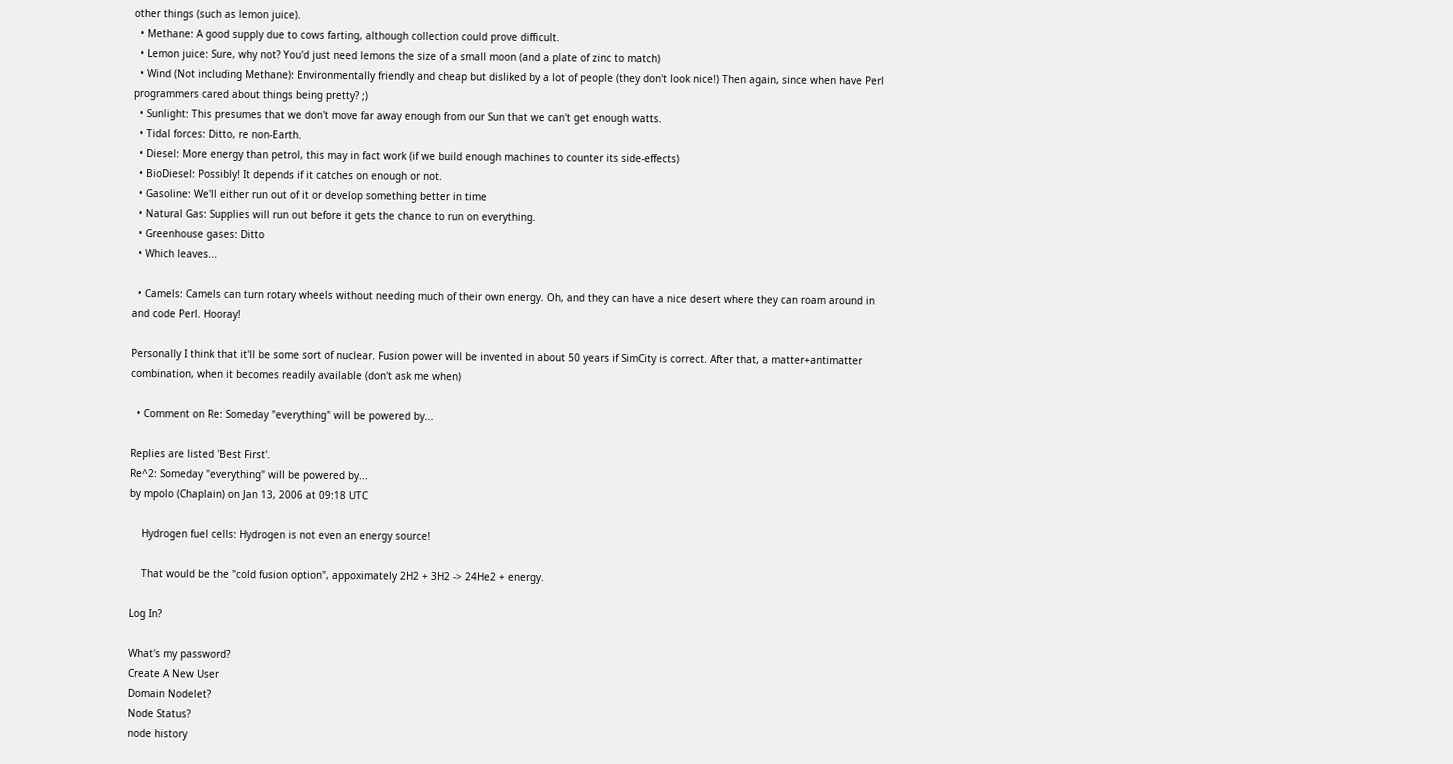other things (such as lemon juice).
  • Methane: A good supply due to cows farting, although collection could prove difficult.
  • Lemon juice: Sure, why not? You'd just need lemons the size of a small moon (and a plate of zinc to match)
  • Wind (Not including Methane): Environmentally friendly and cheap but disliked by a lot of people (they don't look nice!) Then again, since when have Perl programmers cared about things being pretty? ;)
  • Sunlight: This presumes that we don't move far away enough from our Sun that we can't get enough watts.
  • Tidal forces: Ditto, re non-Earth.
  • Diesel: More energy than petrol, this may in fact work (if we build enough machines to counter its side-effects)
  • BioDiesel: Possibly! It depends if it catches on enough or not.
  • Gasoline: We'll either run out of it or develop something better in time
  • Natural Gas: Supplies will run out before it gets the chance to run on everything.
  • Greenhouse gases: Ditto
  • Which leaves...

  • Camels: Camels can turn rotary wheels without needing much of their own energy. Oh, and they can have a nice desert where they can roam around in and code Perl. Hooray!

Personally I think that it'll be some sort of nuclear. Fusion power will be invented in about 50 years if SimCity is correct. After that, a matter+antimatter combination, when it becomes readily available (don't ask me when)

  • Comment on Re: Someday "everything" will be powered by...

Replies are listed 'Best First'.
Re^2: Someday "everything" will be powered by...
by mpolo (Chaplain) on Jan 13, 2006 at 09:18 UTC

    Hydrogen fuel cells: Hydrogen is not even an energy source!

    That would be the "cold fusion option", appoximately 2H2 + 3H2 -> 24He2 + energy.

Log In?

What's my password?
Create A New User
Domain Nodelet?
Node Status?
node history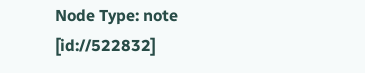Node Type: note [id://522832]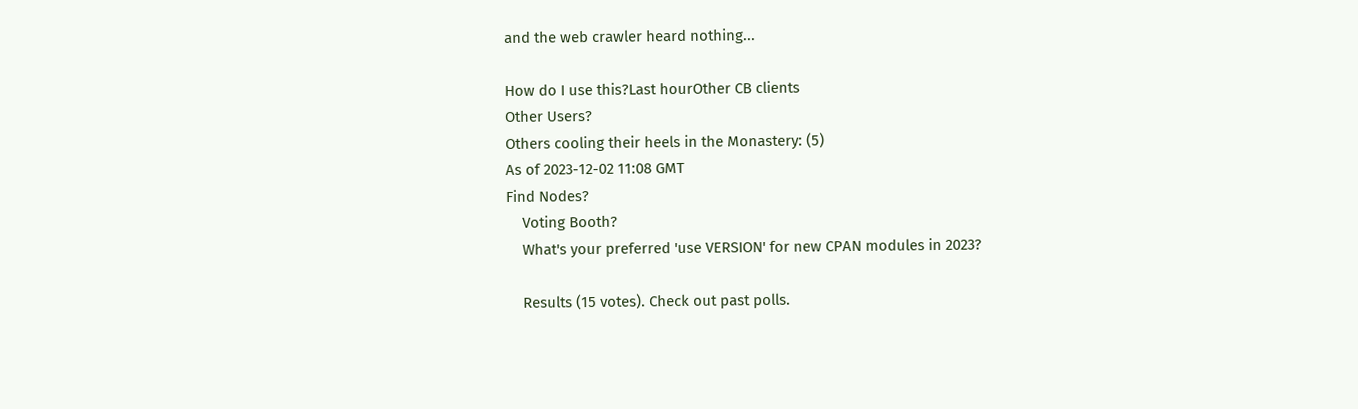and the web crawler heard nothing...

How do I use this?Last hourOther CB clients
Other Users?
Others cooling their heels in the Monastery: (5)
As of 2023-12-02 11:08 GMT
Find Nodes?
    Voting Booth?
    What's your preferred 'use VERSION' for new CPAN modules in 2023?

    Results (15 votes). Check out past polls.